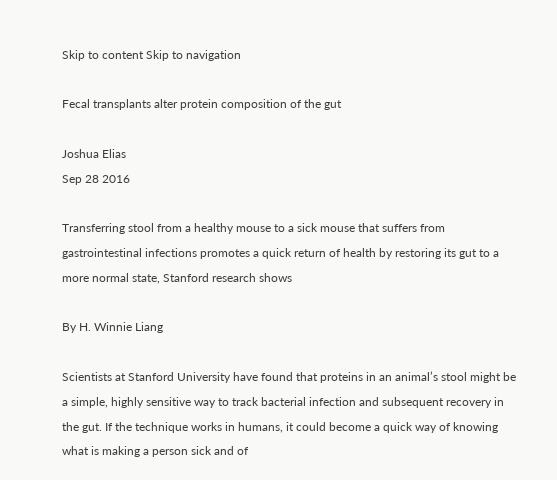Skip to content Skip to navigation

Fecal transplants alter protein composition of the gut

Joshua Elias
Sep 28 2016

Transferring stool from a healthy mouse to a sick mouse that suffers from gastrointestinal infections promotes a quick return of health by restoring its gut to a more normal state, Stanford research shows

By H. Winnie Liang

Scientists at Stanford University have found that proteins in an animal’s stool might be a simple, highly sensitive way to track bacterial infection and subsequent recovery in the gut. If the technique works in humans, it could become a quick way of knowing what is making a person sick and of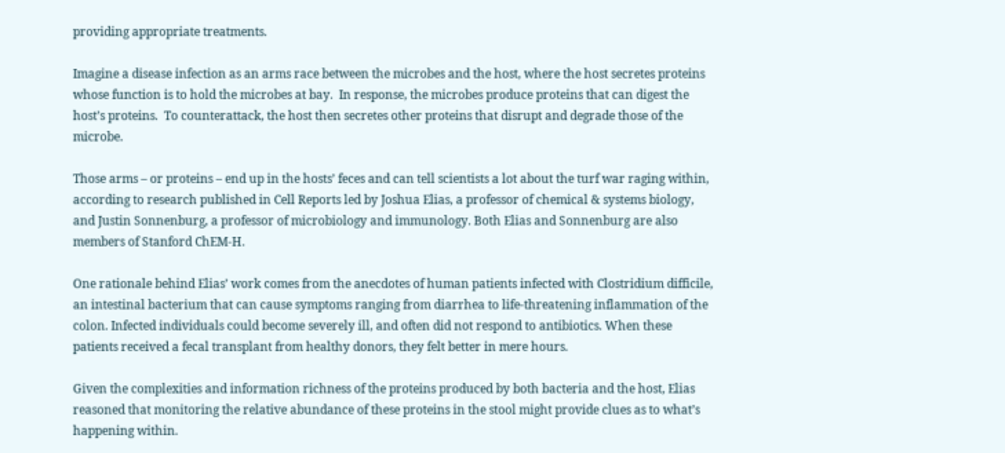providing appropriate treatments.

Imagine a disease infection as an arms race between the microbes and the host, where the host secretes proteins whose function is to hold the microbes at bay.  In response, the microbes produce proteins that can digest the host’s proteins.  To counterattack, the host then secretes other proteins that disrupt and degrade those of the microbe.

Those arms – or proteins – end up in the hosts’ feces and can tell scientists a lot about the turf war raging within, according to research published in Cell Reports led by Joshua Elias, a professor of chemical & systems biology, and Justin Sonnenburg, a professor of microbiology and immunology. Both Elias and Sonnenburg are also members of Stanford ChEM-H.

One rationale behind Elias’ work comes from the anecdotes of human patients infected with Clostridium difficile, an intestinal bacterium that can cause symptoms ranging from diarrhea to life-threatening inflammation of the colon. Infected individuals could become severely ill, and often did not respond to antibiotics. When these patients received a fecal transplant from healthy donors, they felt better in mere hours.

Given the complexities and information richness of the proteins produced by both bacteria and the host, Elias reasoned that monitoring the relative abundance of these proteins in the stool might provide clues as to what’s happening within.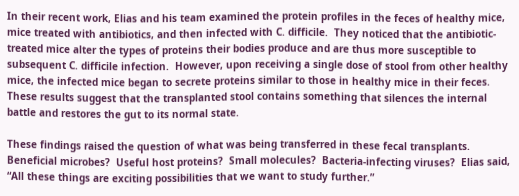In their recent work, Elias and his team examined the protein profiles in the feces of healthy mice, mice treated with antibiotics, and then infected with C. difficile.  They noticed that the antibiotic-treated mice alter the types of proteins their bodies produce and are thus more susceptible to subsequent C. difficile infection.  However, upon receiving a single dose of stool from other healthy mice, the infected mice began to secrete proteins similar to those in healthy mice in their feces. These results suggest that the transplanted stool contains something that silences the internal battle and restores the gut to its normal state.

These findings raised the question of what was being transferred in these fecal transplants. Beneficial microbes?  Useful host proteins?  Small molecules?  Bacteria-infecting viruses?  Elias said, “All these things are exciting possibilities that we want to study further.”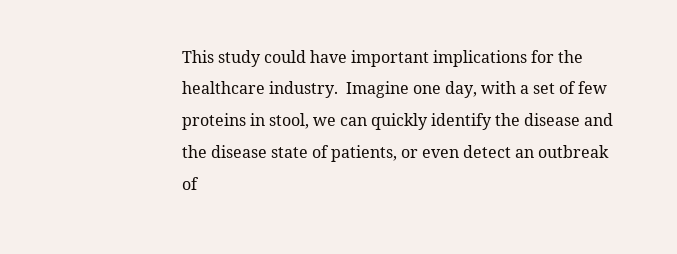This study could have important implications for the healthcare industry.  Imagine one day, with a set of few proteins in stool, we can quickly identify the disease and the disease state of patients, or even detect an outbreak of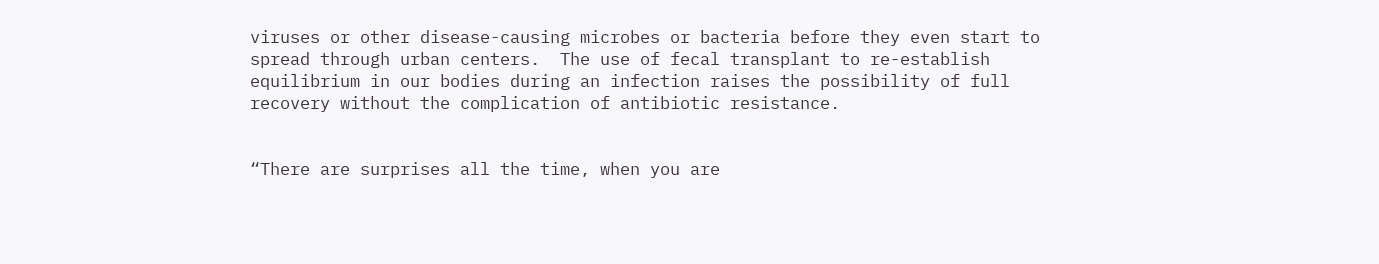viruses or other disease-causing microbes or bacteria before they even start to spread through urban centers.  The use of fecal transplant to re-establish equilibrium in our bodies during an infection raises the possibility of full recovery without the complication of antibiotic resistance.


“There are surprises all the time, when you are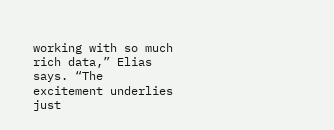working with so much rich data,” Elias says. “The excitement underlies just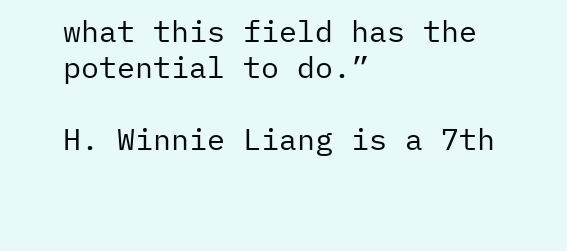what this field has the potential to do.”

H. Winnie Liang is a 7th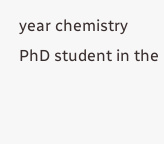year chemistry PhD student in the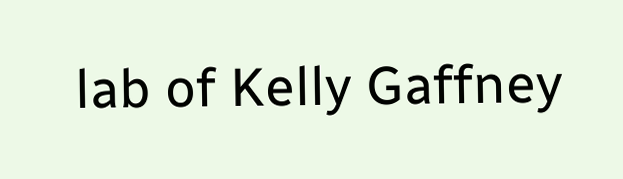lab of Kelly Gaffney